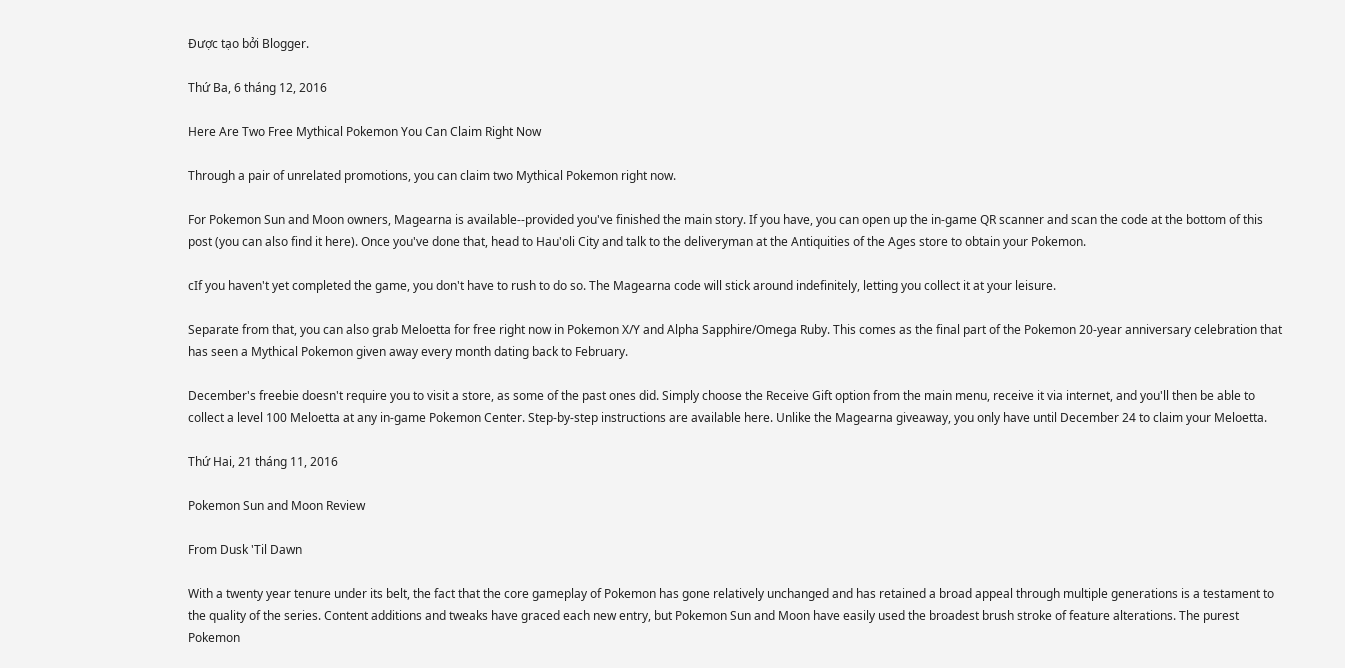Được tạo bởi Blogger.

Thứ Ba, 6 tháng 12, 2016

Here Are Two Free Mythical Pokemon You Can Claim Right Now

Through a pair of unrelated promotions, you can claim two Mythical Pokemon right now.

For Pokemon Sun and Moon owners, Magearna is available--provided you've finished the main story. If you have, you can open up the in-game QR scanner and scan the code at the bottom of this post (you can also find it here). Once you've done that, head to Hau'oli City and talk to the deliveryman at the Antiquities of the Ages store to obtain your Pokemon.

cIf you haven't yet completed the game, you don't have to rush to do so. The Magearna code will stick around indefinitely, letting you collect it at your leisure.

Separate from that, you can also grab Meloetta for free right now in Pokemon X/Y and Alpha Sapphire/Omega Ruby. This comes as the final part of the Pokemon 20-year anniversary celebration that has seen a Mythical Pokemon given away every month dating back to February.

December's freebie doesn't require you to visit a store, as some of the past ones did. Simply choose the Receive Gift option from the main menu, receive it via internet, and you'll then be able to collect a level 100 Meloetta at any in-game Pokemon Center. Step-by-step instructions are available here. Unlike the Magearna giveaway, you only have until December 24 to claim your Meloetta.

Thứ Hai, 21 tháng 11, 2016

Pokemon Sun and Moon Review

From Dusk 'Til Dawn

With a twenty year tenure under its belt, the fact that the core gameplay of Pokemon has gone relatively unchanged and has retained a broad appeal through multiple generations is a testament to the quality of the series. Content additions and tweaks have graced each new entry, but Pokemon Sun and Moon have easily used the broadest brush stroke of feature alterations. The purest Pokemon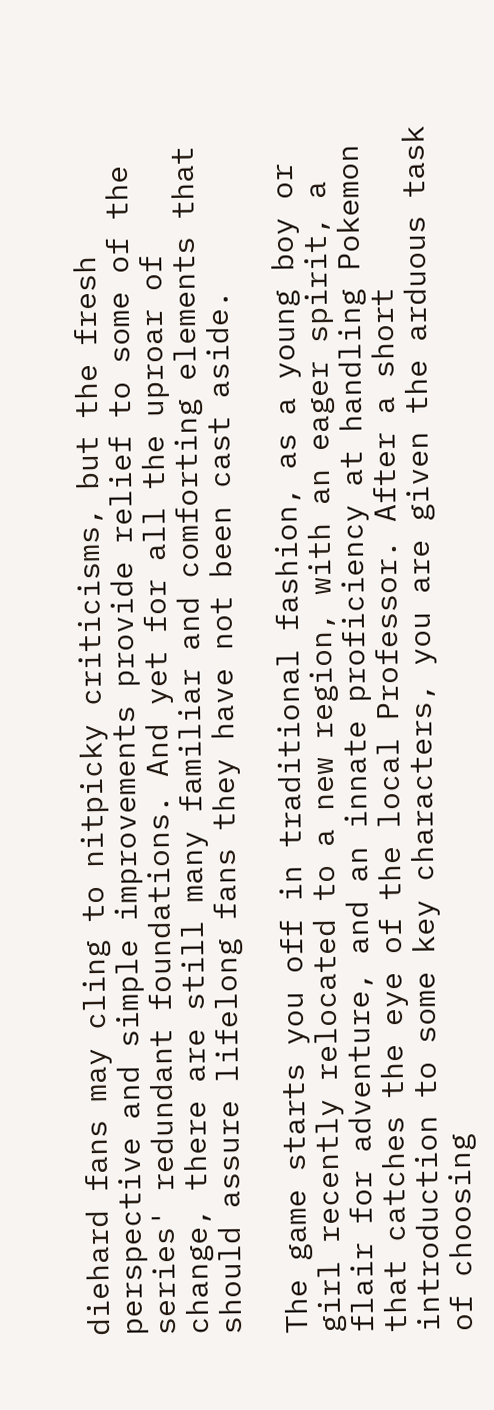diehard fans may cling to nitpicky criticisms, but the fresh perspective and simple improvements provide relief to some of the series' redundant foundations. And yet for all the uproar of change, there are still many familiar and comforting elements that should assure lifelong fans they have not been cast aside.

The game starts you off in traditional fashion, as a young boy or girl recently relocated to a new region, with an eager spirit, a flair for adventure, and an innate proficiency at handling Pokemon that catches the eye of the local Professor. After a short introduction to some key characters, you are given the arduous task of choosing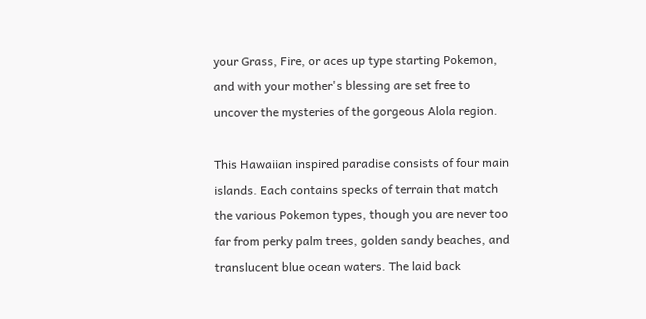your Grass, Fire, or aces up type starting Pokemon, and with your mother's blessing are set free to uncover the mysteries of the gorgeous Alola region.

This Hawaiian inspired paradise consists of four main islands. Each contains specks of terrain that match the various Pokemon types, though you are never too far from perky palm trees, golden sandy beaches, and translucent blue ocean waters. The laid back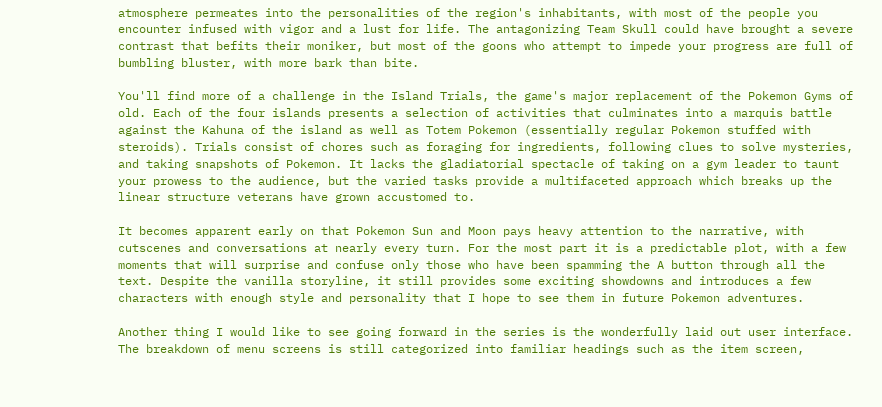atmosphere permeates into the personalities of the region's inhabitants, with most of the people you encounter infused with vigor and a lust for life. The antagonizing Team Skull could have brought a severe contrast that befits their moniker, but most of the goons who attempt to impede your progress are full of bumbling bluster, with more bark than bite.

You'll find more of a challenge in the Island Trials, the game's major replacement of the Pokemon Gyms of old. Each of the four islands presents a selection of activities that culminates into a marquis battle against the Kahuna of the island as well as Totem Pokemon (essentially regular Pokemon stuffed with steroids). Trials consist of chores such as foraging for ingredients, following clues to solve mysteries, and taking snapshots of Pokemon. It lacks the gladiatorial spectacle of taking on a gym leader to taunt your prowess to the audience, but the varied tasks provide a multifaceted approach which breaks up the linear structure veterans have grown accustomed to.

It becomes apparent early on that Pokemon Sun and Moon pays heavy attention to the narrative, with cutscenes and conversations at nearly every turn. For the most part it is a predictable plot, with a few moments that will surprise and confuse only those who have been spamming the A button through all the text. Despite the vanilla storyline, it still provides some exciting showdowns and introduces a few characters with enough style and personality that I hope to see them in future Pokemon adventures.

Another thing I would like to see going forward in the series is the wonderfully laid out user interface. The breakdown of menu screens is still categorized into familiar headings such as the item screen,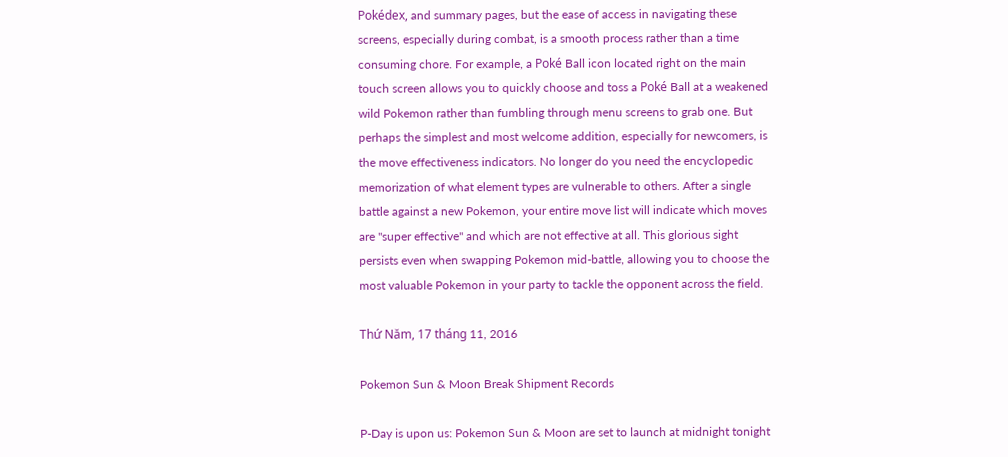Pokédex, and summary pages, but the ease of access in navigating these screens, especially during combat, is a smooth process rather than a time consuming chore. For example, a Poké Ball icon located right on the main touch screen allows you to quickly choose and toss a Poké Ball at a weakened wild Pokemon rather than fumbling through menu screens to grab one. But perhaps the simplest and most welcome addition, especially for newcomers, is the move effectiveness indicators. No longer do you need the encyclopedic memorization of what element types are vulnerable to others. After a single battle against a new Pokemon, your entire move list will indicate which moves are "super effective" and which are not effective at all. This glorious sight persists even when swapping Pokemon mid-battle, allowing you to choose the most valuable Pokemon in your party to tackle the opponent across the field.

Thứ Năm, 17 tháng 11, 2016

Pokemon Sun & Moon Break Shipment Records

P-Day is upon us: Pokemon Sun & Moon are set to launch at midnight tonight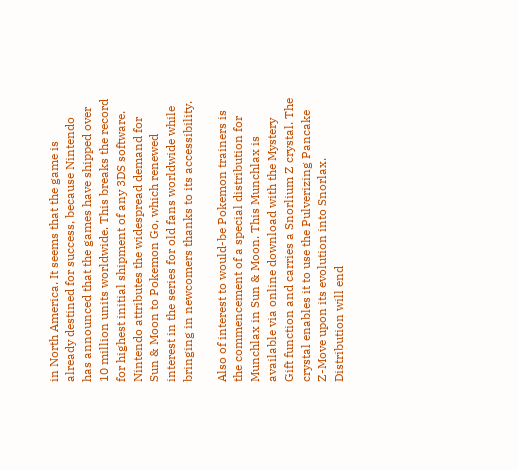in North America. It seems that the game is already destined for success, because Nintendo has announced that the games have shipped over 10 million units worldwide. This breaks the record for highest initial shipment of any 3DS software. Nintendo attributes the widespread demand for Sun & Moon to Pokemon Go, which renewed interest in the series for old fans worldwide while bringing in newcomers thanks to its accessibility.

Also of interest to would-be Pokemon trainers is the commencement of a special distribution for Munchlax in Sun & Moon. This Munchlax is available via online download with the Mystery Gift function and carries a Snorlium Z crystal. The crystal enables it to use the Pulverizing Pancake Z-Move upon its evolution into Snorlax. Distribution will end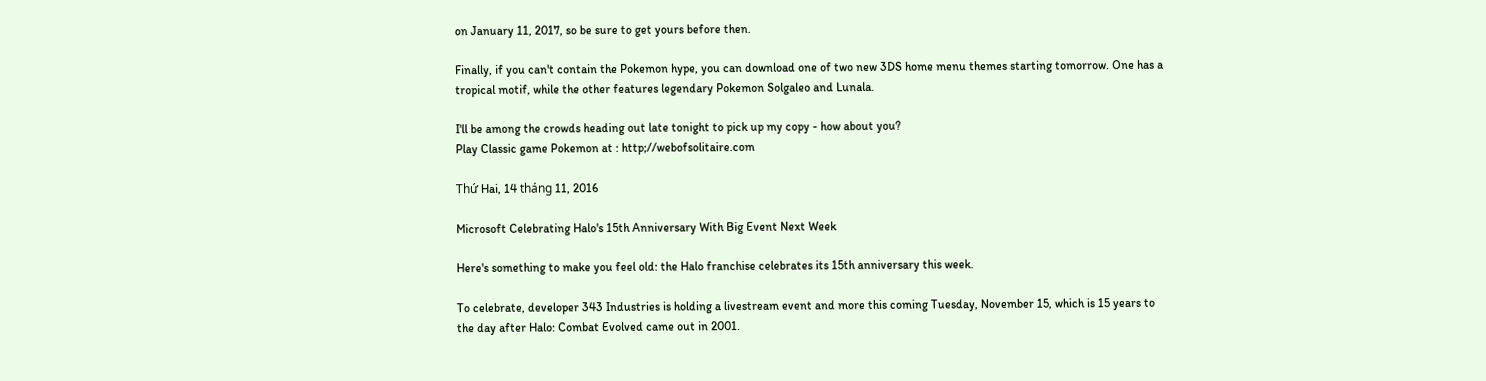on January 11, 2017, so be sure to get yours before then.

Finally, if you can't contain the Pokemon hype, you can download one of two new 3DS home menu themes starting tomorrow. One has a tropical motif, while the other features legendary Pokemon Solgaleo and Lunala.

I'll be among the crowds heading out late tonight to pick up my copy - how about you?
Play Classic game Pokemon at : http;//webofsolitaire.com

Thứ Hai, 14 tháng 11, 2016

Microsoft Celebrating Halo's 15th Anniversary With Big Event Next Week

Here's something to make you feel old: the Halo franchise celebrates its 15th anniversary this week.

To celebrate, developer 343 Industries is holding a livestream event and more this coming Tuesday, November 15, which is 15 years to the day after Halo: Combat Evolved came out in 2001.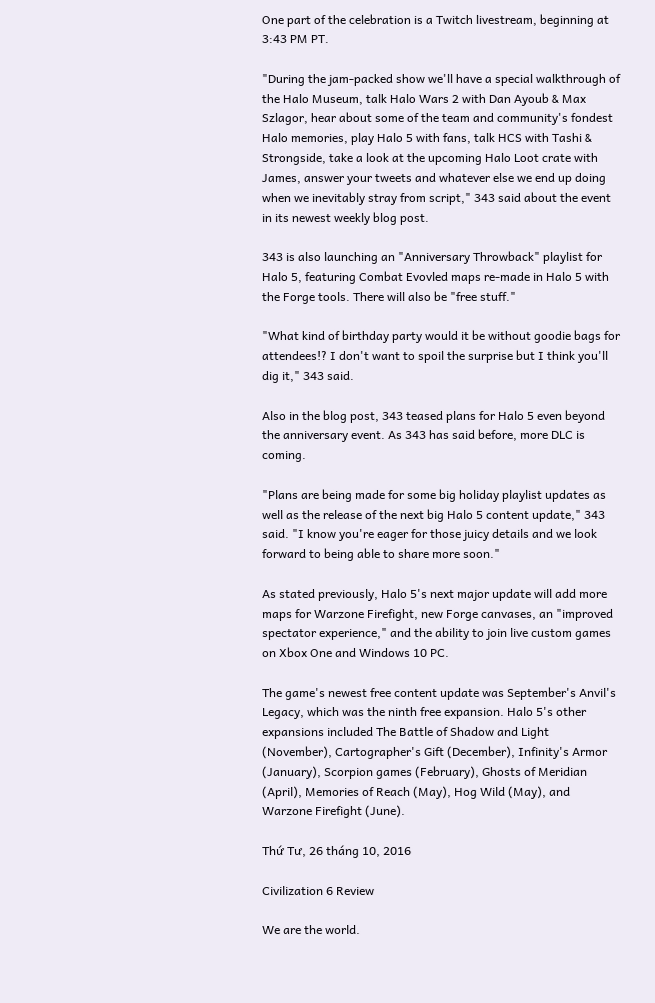One part of the celebration is a Twitch livestream, beginning at 3:43 PM PT.

"During the jam-packed show we'll have a special walkthrough of the Halo Museum, talk Halo Wars 2 with Dan Ayoub & Max Szlagor, hear about some of the team and community's fondest Halo memories, play Halo 5 with fans, talk HCS with Tashi & Strongside, take a look at the upcoming Halo Loot crate with James, answer your tweets and whatever else we end up doing when we inevitably stray from script," 343 said about the event in its newest weekly blog post.

343 is also launching an "Anniversary Throwback" playlist for Halo 5, featuring Combat Evovled maps re-made in Halo 5 with the Forge tools. There will also be "free stuff."

"What kind of birthday party would it be without goodie bags for attendees!? I don't want to spoil the surprise but I think you'll dig it," 343 said.

Also in the blog post, 343 teased plans for Halo 5 even beyond the anniversary event. As 343 has said before, more DLC is coming.

"Plans are being made for some big holiday playlist updates as well as the release of the next big Halo 5 content update," 343 said. "I know you're eager for those juicy details and we look forward to being able to share more soon."

As stated previously, Halo 5's next major update will add more maps for Warzone Firefight, new Forge canvases, an "improved spectator experience," and the ability to join live custom games on Xbox One and Windows 10 PC.

The game's newest free content update was September's Anvil's Legacy, which was the ninth free expansion. Halo 5's other expansions included The Battle of Shadow and Light (November), Cartographer's Gift (December), Infinity's Armor (January), Scorpion games (February), Ghosts of Meridian (April), Memories of Reach (May), Hog Wild (May), and Warzone Firefight (June).

Thứ Tư, 26 tháng 10, 2016

Civilization 6 Review

We are the world.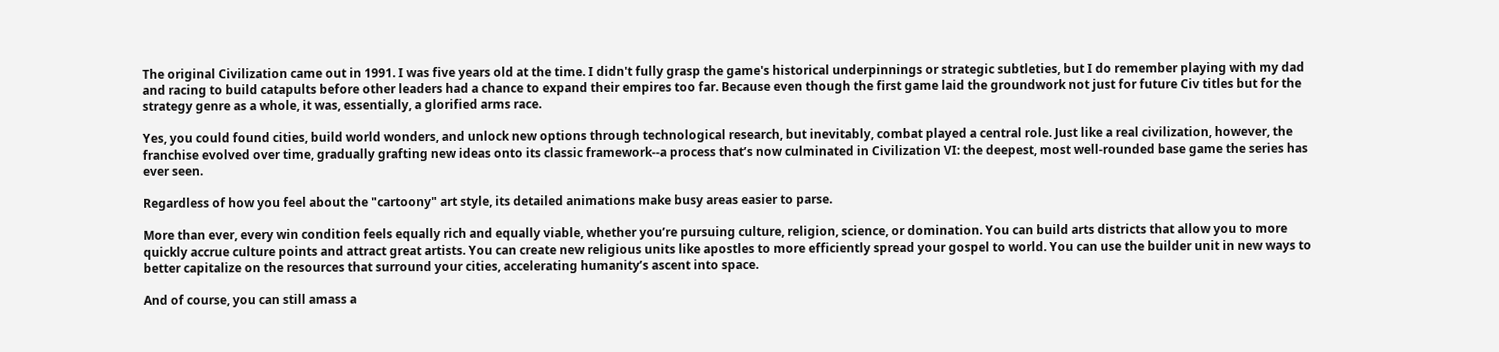The original Civilization came out in 1991. I was five years old at the time. I didn't fully grasp the game's historical underpinnings or strategic subtleties, but I do remember playing with my dad and racing to build catapults before other leaders had a chance to expand their empires too far. Because even though the first game laid the groundwork not just for future Civ titles but for the strategy genre as a whole, it was, essentially, a glorified arms race.

Yes, you could found cities, build world wonders, and unlock new options through technological research, but inevitably, combat played a central role. Just like a real civilization, however, the franchise evolved over time, gradually grafting new ideas onto its classic framework--a process that’s now culminated in Civilization VI: the deepest, most well-rounded base game the series has ever seen.

Regardless of how you feel about the "cartoony" art style, its detailed animations make busy areas easier to parse.

More than ever, every win condition feels equally rich and equally viable, whether you’re pursuing culture, religion, science, or domination. You can build arts districts that allow you to more quickly accrue culture points and attract great artists. You can create new religious units like apostles to more efficiently spread your gospel to world. You can use the builder unit in new ways to better capitalize on the resources that surround your cities, accelerating humanity’s ascent into space.

And of course, you can still amass a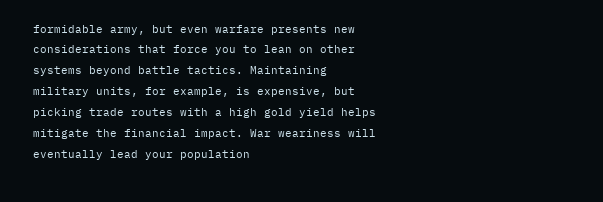formidable army, but even warfare presents new considerations that force you to lean on other systems beyond battle tactics. Maintaining military units, for example, is expensive, but picking trade routes with a high gold yield helps mitigate the financial impact. War weariness will eventually lead your population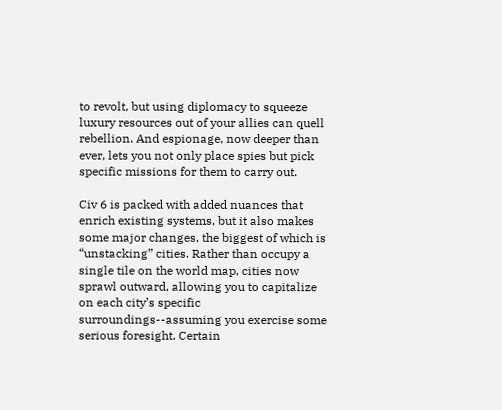to revolt, but using diplomacy to squeeze luxury resources out of your allies can quell rebellion. And espionage, now deeper than ever, lets you not only place spies but pick specific missions for them to carry out.

Civ 6 is packed with added nuances that enrich existing systems, but it also makes some major changes, the biggest of which is “unstacking” cities. Rather than occupy a single tile on the world map, cities now sprawl outward, allowing you to capitalize on each city’s specific surroundings--assuming you exercise some serious foresight. Certain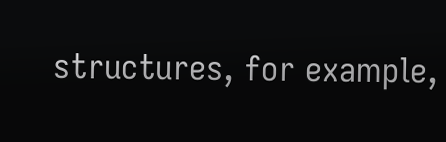structures, for example,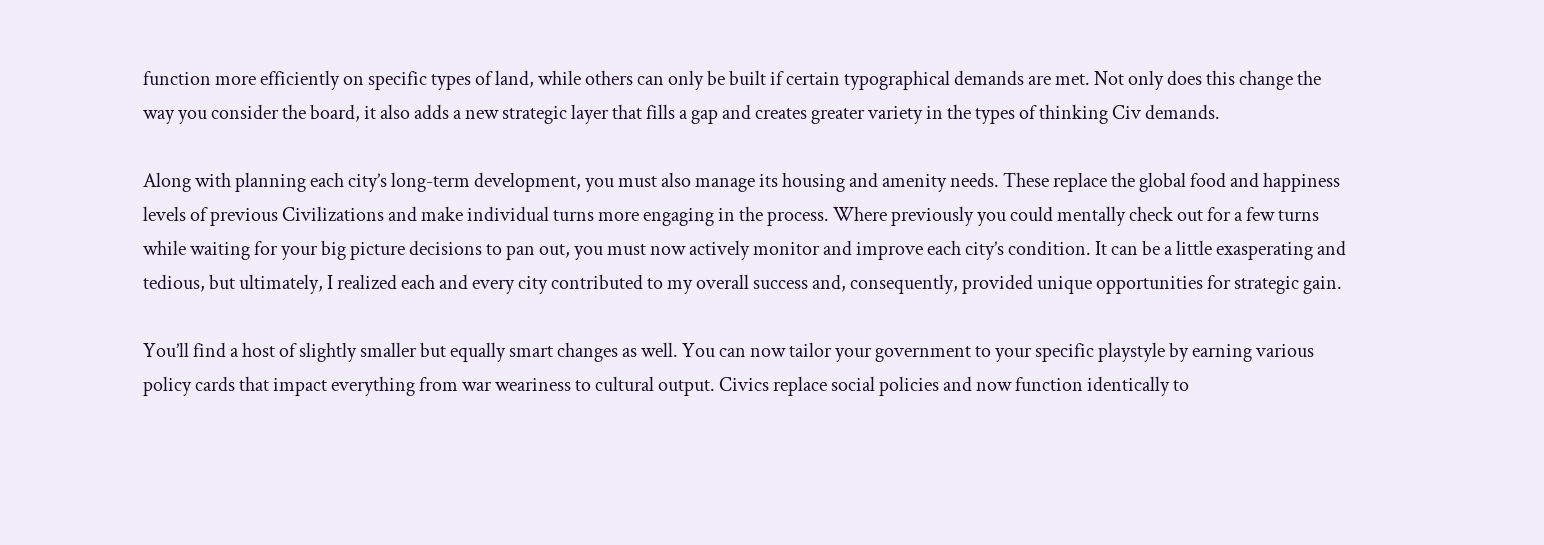function more efficiently on specific types of land, while others can only be built if certain typographical demands are met. Not only does this change the way you consider the board, it also adds a new strategic layer that fills a gap and creates greater variety in the types of thinking Civ demands.

Along with planning each city’s long-term development, you must also manage its housing and amenity needs. These replace the global food and happiness levels of previous Civilizations and make individual turns more engaging in the process. Where previously you could mentally check out for a few turns while waiting for your big picture decisions to pan out, you must now actively monitor and improve each city’s condition. It can be a little exasperating and tedious, but ultimately, I realized each and every city contributed to my overall success and, consequently, provided unique opportunities for strategic gain.

You’ll find a host of slightly smaller but equally smart changes as well. You can now tailor your government to your specific playstyle by earning various policy cards that impact everything from war weariness to cultural output. Civics replace social policies and now function identically to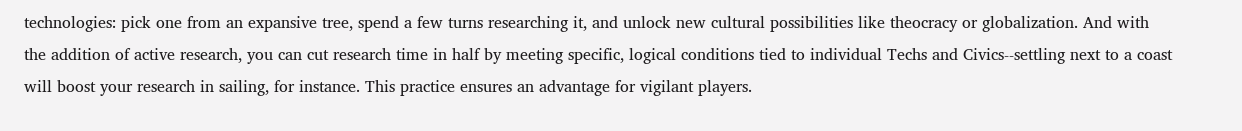technologies: pick one from an expansive tree, spend a few turns researching it, and unlock new cultural possibilities like theocracy or globalization. And with the addition of active research, you can cut research time in half by meeting specific, logical conditions tied to individual Techs and Civics--settling next to a coast will boost your research in sailing, for instance. This practice ensures an advantage for vigilant players.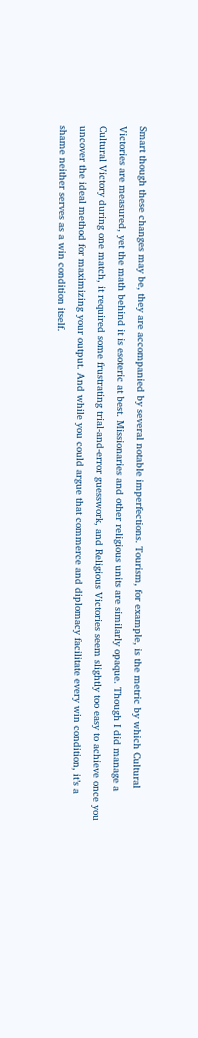Smart though these changes may be, they are accompanied by several notable imperfections. Tourism, for example, is the metric by which Cultural Victories are measured, yet the math behind it is esoteric at best. Missionaries and other religious units are similarly opaque. Though I did manage a Cultural Victory during one match, it required some frustrating trial-and-error guesswork, and Religious Victories seem slightly too easy to achieve once you uncover the ideal method for maximizing your output. And while you could argue that commerce and diplomacy facilitate every win condition, it’s a shame neither serves as a win condition itself.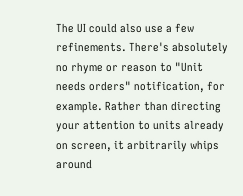The UI could also use a few refinements. There's absolutely no rhyme or reason to "Unit needs orders" notification, for example. Rather than directing your attention to units already on screen, it arbitrarily whips around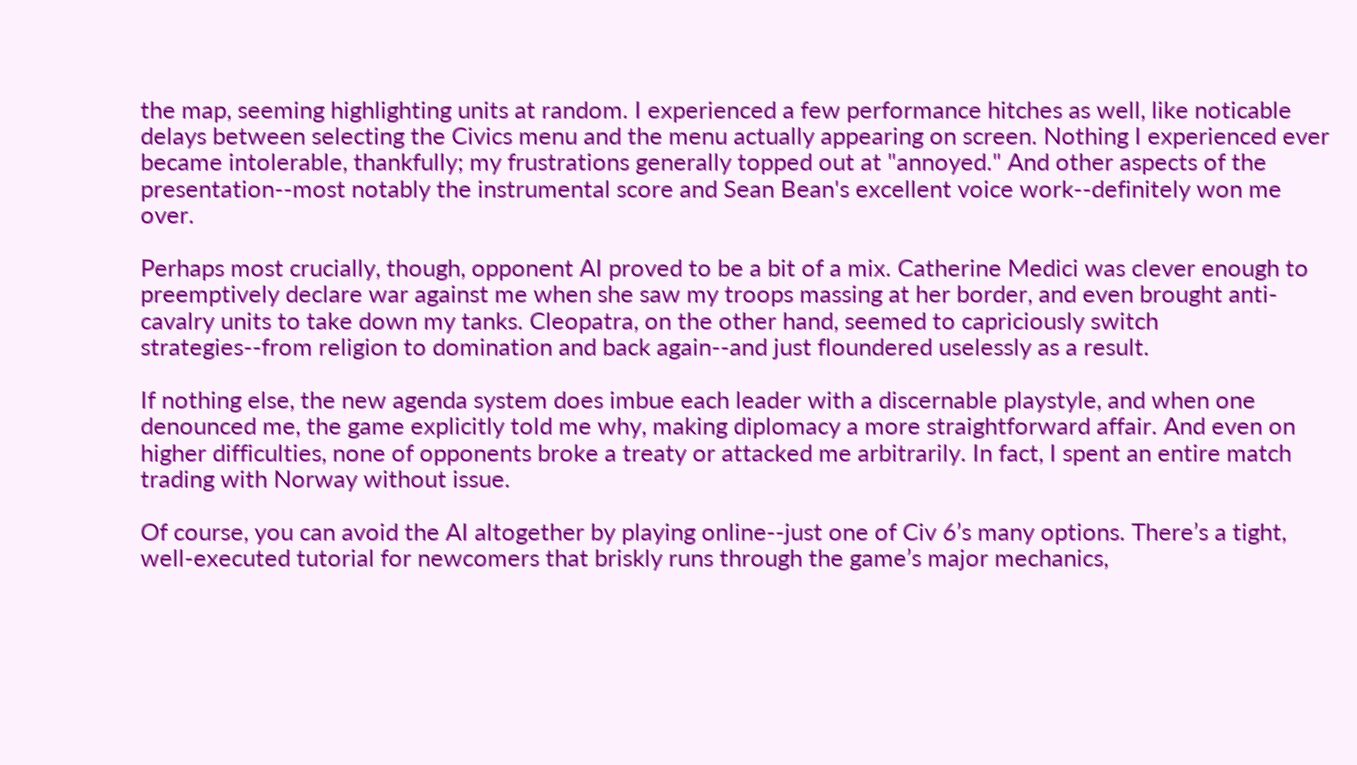the map, seeming highlighting units at random. I experienced a few performance hitches as well, like noticable delays between selecting the Civics menu and the menu actually appearing on screen. Nothing I experienced ever became intolerable, thankfully; my frustrations generally topped out at "annoyed." And other aspects of the presentation--most notably the instrumental score and Sean Bean's excellent voice work--definitely won me over.

Perhaps most crucially, though, opponent AI proved to be a bit of a mix. Catherine Medici was clever enough to preemptively declare war against me when she saw my troops massing at her border, and even brought anti-cavalry units to take down my tanks. Cleopatra, on the other hand, seemed to capriciously switch strategies--from religion to domination and back again--and just floundered uselessly as a result.

If nothing else, the new agenda system does imbue each leader with a discernable playstyle, and when one denounced me, the game explicitly told me why, making diplomacy a more straightforward affair. And even on higher difficulties, none of opponents broke a treaty or attacked me arbitrarily. In fact, I spent an entire match trading with Norway without issue.

Of course, you can avoid the AI altogether by playing online--just one of Civ 6’s many options. There’s a tight, well-executed tutorial for newcomers that briskly runs through the game’s major mechanics,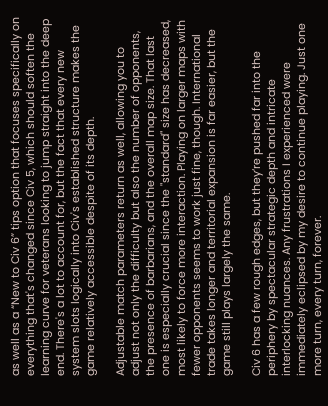as well as a “New to Civ 6” tips option that focuses specifically on everything that's changed since Civ 5, which should soften the learning curve for veterans looking to jump straight into the deep end. There's a lot to account for, but the fact that every new system slots logically into Civ's established structure makes the game relatively accessible despite of its depth.

Adjustable match parameters return as well, allowing you to adjust not only the difficulty but also the number of opponents, the presence of barbarians, and the overall map size. That last one is especially crucial since the "standard" size has decreased, most likely to force more interaction. Playing on larger maps with fewer opponents seems to work just fine, though. International trade takes longer and territorial expansion is far easier, but the game still plays largely the same.

Civ 6 has a few rough edges, but they’re pushed far into the periphery by spectacular strategic depth and intricate interlocking nuances. Any frustrations I experienced were immediately eclipsed by my desire to continue playing. Just one more turn, every turn, forever.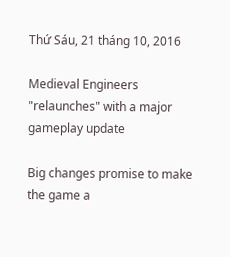Thứ Sáu, 21 tháng 10, 2016

Medieval Engineers "relaunches" with a major gameplay update

Big changes promise to make the game a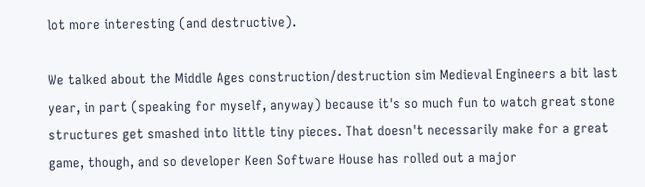lot more interesting (and destructive).

We talked about the Middle Ages construction/destruction sim Medieval Engineers a bit last year, in part (speaking for myself, anyway) because it's so much fun to watch great stone structures get smashed into little tiny pieces. That doesn't necessarily make for a great game, though, and so developer Keen Software House has rolled out a major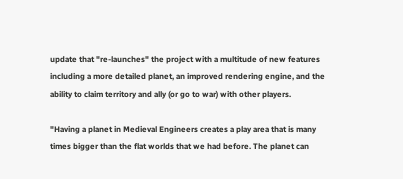update that "re-launches" the project with a multitude of new features including a more detailed planet, an improved rendering engine, and the ability to claim territory and ally (or go to war) with other players.

"Having a planet in Medieval Engineers creates a play area that is many times bigger than the flat worlds that we had before. The planet can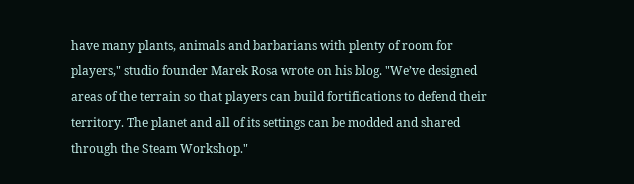have many plants, animals and barbarians with plenty of room for players," studio founder Marek Rosa wrote on his blog. "We’ve designed areas of the terrain so that players can build fortifications to defend their territory. The planet and all of its settings can be modded and shared through the Steam Workshop."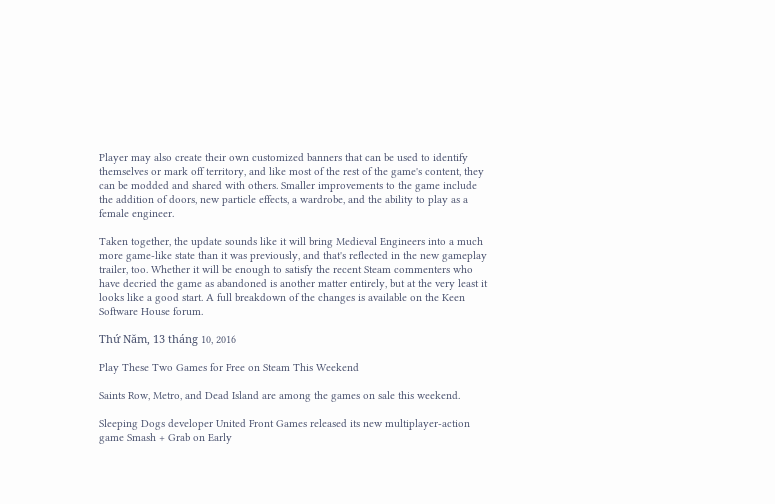Player may also create their own customized banners that can be used to identify themselves or mark off territory, and like most of the rest of the game's content, they can be modded and shared with others. Smaller improvements to the game include the addition of doors, new particle effects, a wardrobe, and the ability to play as a female engineer.

Taken together, the update sounds like it will bring Medieval Engineers into a much more game-like state than it was previously, and that's reflected in the new gameplay trailer, too. Whether it will be enough to satisfy the recent Steam commenters who have decried the game as abandoned is another matter entirely, but at the very least it looks like a good start. A full breakdown of the changes is available on the Keen Software House forum.

Thứ Năm, 13 tháng 10, 2016

Play These Two Games for Free on Steam This Weekend

Saints Row, Metro, and Dead Island are among the games on sale this weekend.

Sleeping Dogs developer United Front Games released its new multiplayer-action game Smash + Grab on Early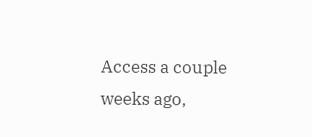Access a couple weeks ago,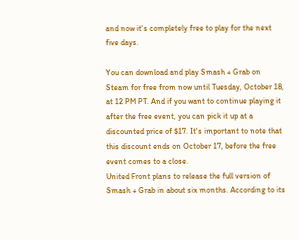and now it's completely free to play for the next five days.

You can download and play Smash + Grab on Steam for free from now until Tuesday, October 18, at 12 PM PT. And if you want to continue playing it after the free event, you can pick it up at a discounted price of $17. It's important to note that this discount ends on October 17, before the free event comes to a close.
United Front plans to release the full version of Smash + Grab in about six months. According to its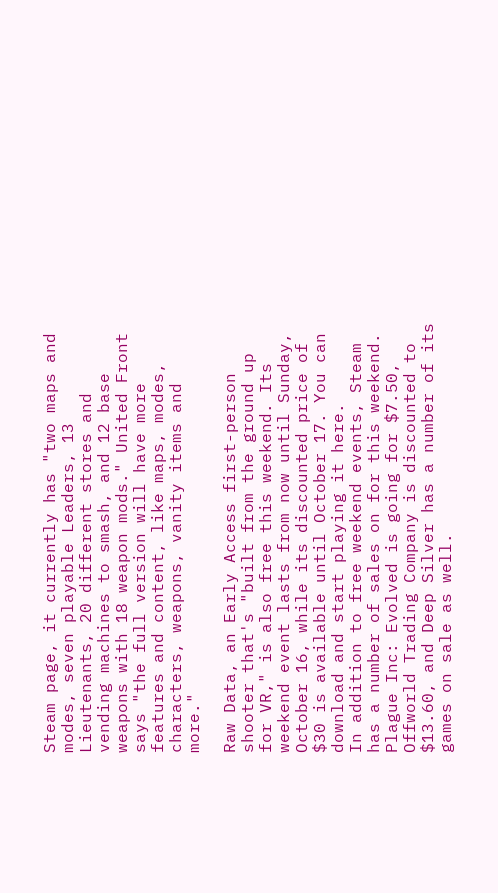Steam page, it currently has "two maps and modes, seven playable Leaders, 13 Lieutenants, 20 different stores and vending machines to smash, and 12 base weapons with 18 weapon mods." United Front says "the full version will have more features and content, like maps, modes, characters, weapons, vanity items and more."

Raw Data, an Early Access first-person shooter that's "built from the ground up for VR," is also free this weekend. Its weekend event lasts from now until Sunday, October 16, while its discounted price of $30 is available until October 17. You can download and start playing it here.
In addition to free weekend events, Steam has a number of sales on for this weekend. Plague Inc: Evolved is going for $7.50, Offworld Trading Company is discounted to $13.60, and Deep Silver has a number of its games on sale as well.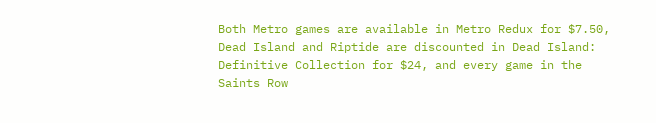Both Metro games are available in Metro Redux for $7.50, Dead Island and Riptide are discounted in Dead Island: Definitive Collection for $24, and every game in the Saints Row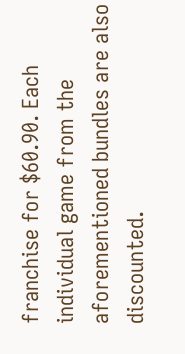franchise for $60.90. Each individual game from the aforementioned bundles are also discounted.